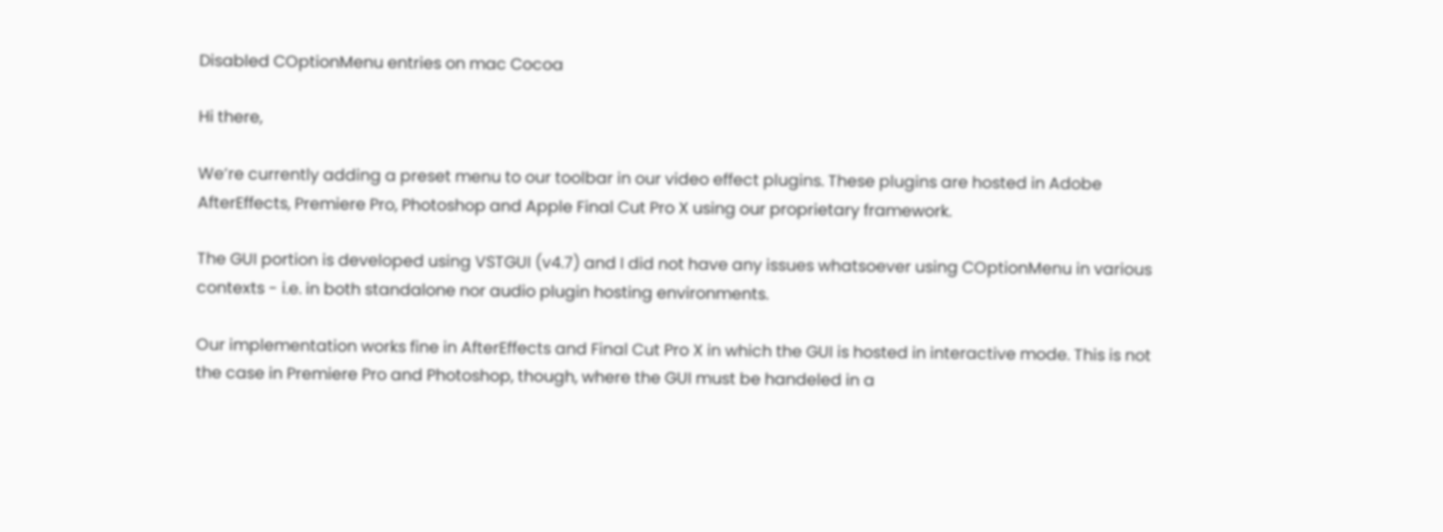Disabled COptionMenu entries on mac Cocoa

Hi there,

We’re currently adding a preset menu to our toolbar in our video effect plugins. These plugins are hosted in Adobe AfterEffects, Premiere Pro, Photoshop and Apple Final Cut Pro X using our proprietary framework.

The GUI portion is developed using VSTGUI (v4.7) and I did not have any issues whatsoever using COptionMenu in various contexts - i.e. in both standalone nor audio plugin hosting environments.

Our implementation works fine in AfterEffects and Final Cut Pro X in which the GUI is hosted in interactive mode. This is not the case in Premiere Pro and Photoshop, though, where the GUI must be handeled in a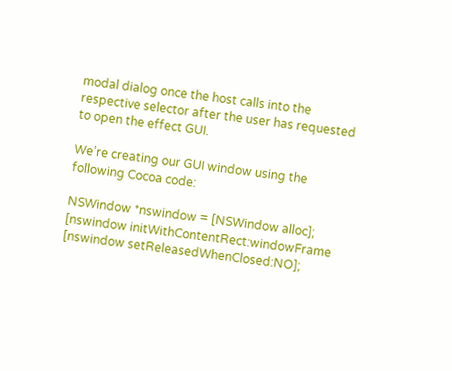modal dialog once the host calls into the respective selector after the user has requested to open the effect GUI.

We’re creating our GUI window using the following Cocoa code:

NSWindow *nswindow = [NSWindow alloc];
[nswindow initWithContentRect:windowFrame
[nswindow setReleasedWhenClosed:NO];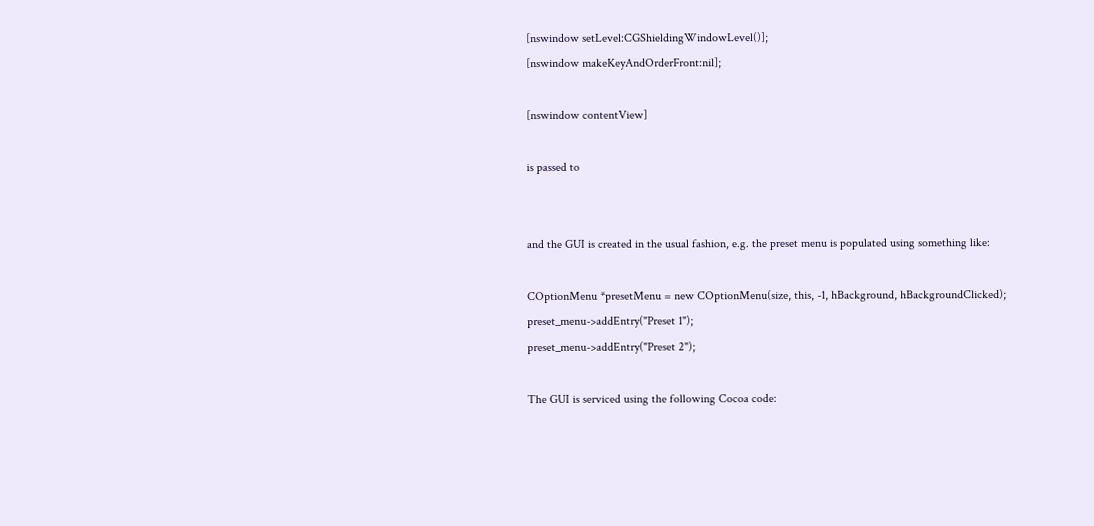[nswindow setLevel:CGShieldingWindowLevel()];
[nswindow makeKeyAndOrderFront:nil];

[nswindow contentView]

is passed to


and the GUI is created in the usual fashion, e.g. the preset menu is populated using something like:

COptionMenu *presetMenu = new COptionMenu(size, this, -1, hBackground, hBackgroundClicked);
preset_menu->addEntry("Preset 1");
preset_menu->addEntry("Preset 2");

The GUI is serviced using the following Cocoa code: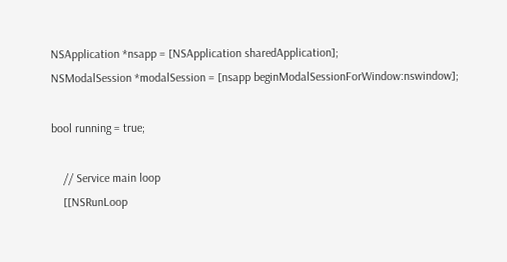NSApplication *nsapp = [NSApplication sharedApplication];
NSModalSession *modalSession = [nsapp beginModalSessionForWindow:nswindow];

bool running = true;

    // Service main loop
    [[NSRunLoop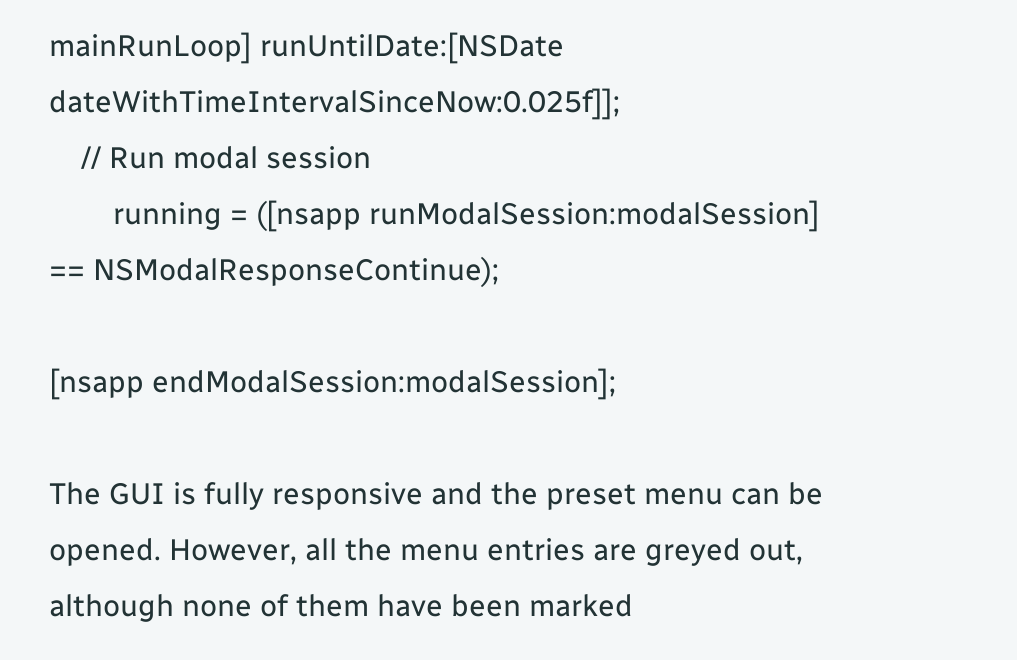mainRunLoop] runUntilDate:[NSDate dateWithTimeIntervalSinceNow:0.025f]];
    // Run modal session
        running = ([nsapp runModalSession:modalSession] == NSModalResponseContinue);

[nsapp endModalSession:modalSession];

The GUI is fully responsive and the preset menu can be opened. However, all the menu entries are greyed out, although none of them have been marked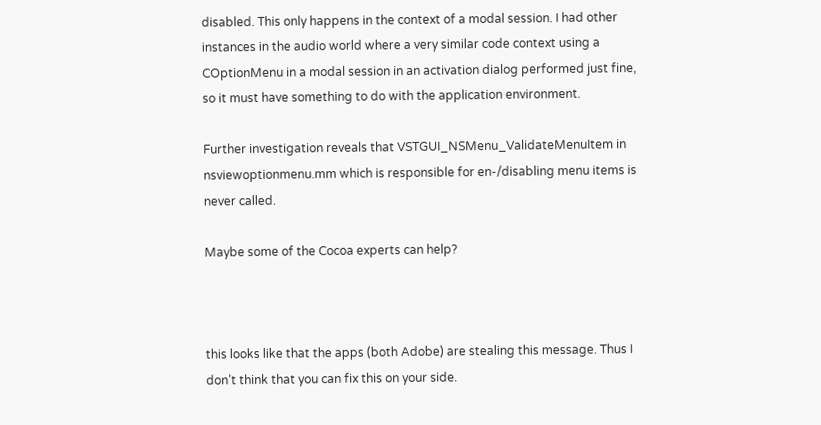disabled. This only happens in the context of a modal session. I had other instances in the audio world where a very similar code context using a COptionMenu in a modal session in an activation dialog performed just fine, so it must have something to do with the application environment.

Further investigation reveals that VSTGUI_NSMenu_ValidateMenuItem in nsviewoptionmenu.mm which is responsible for en-/disabling menu items is never called.

Maybe some of the Cocoa experts can help?



this looks like that the apps (both Adobe) are stealing this message. Thus I don’t think that you can fix this on your side.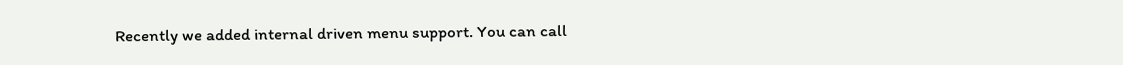Recently we added internal driven menu support. You can call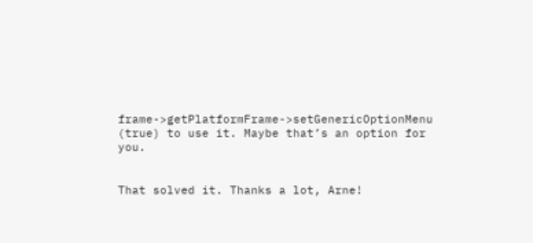frame->getPlatformFrame->setGenericOptionMenu (true) to use it. Maybe that’s an option for you.


That solved it. Thanks a lot, Arne!